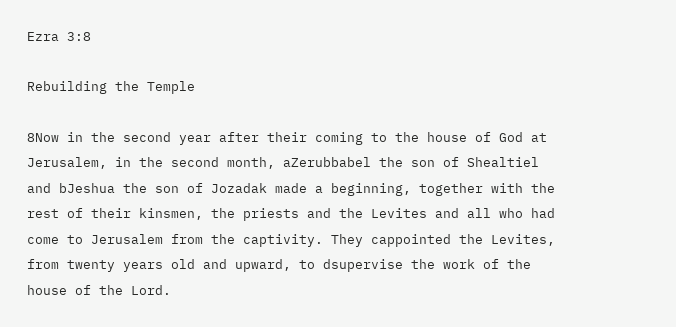Ezra 3:8

Rebuilding the Temple

8Now in the second year after their coming to the house of God at Jerusalem, in the second month, aZerubbabel the son of Shealtiel and bJeshua the son of Jozadak made a beginning, together with the rest of their kinsmen, the priests and the Levites and all who had come to Jerusalem from the captivity. They cappointed the Levites, from twenty years old and upward, to dsupervise the work of the house of the Lord.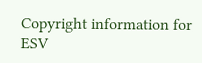Copyright information for ESV